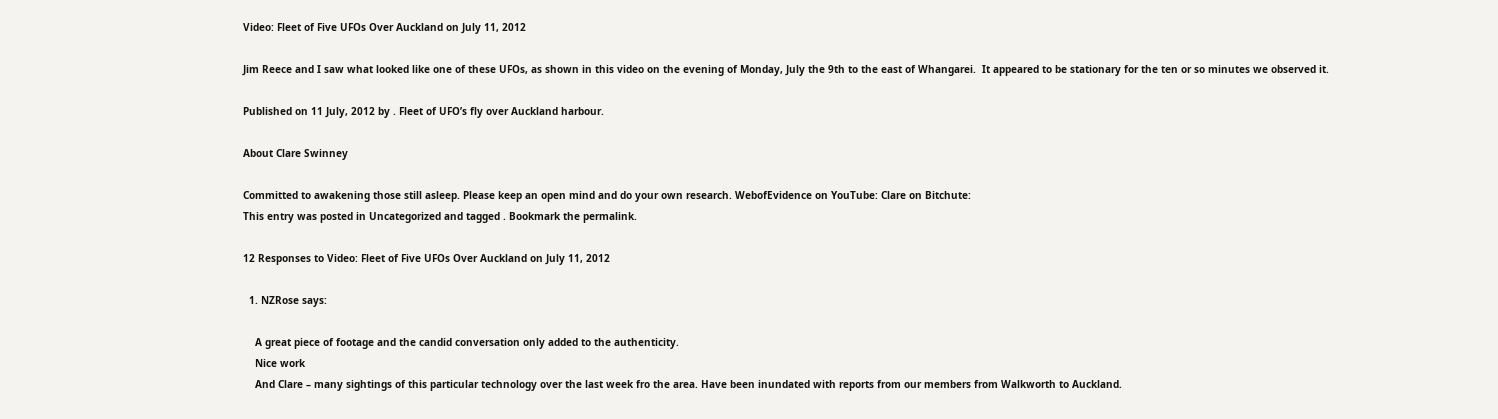Video: Fleet of Five UFOs Over Auckland on July 11, 2012

Jim Reece and I saw what looked like one of these UFOs, as shown in this video on the evening of Monday, July the 9th to the east of Whangarei.  It appeared to be stationary for the ten or so minutes we observed it.

Published on 11 July, 2012 by . Fleet of UFO’s fly over Auckland harbour.

About Clare Swinney

Committed to awakening those still asleep. Please keep an open mind and do your own research. WebofEvidence on YouTube: Clare on Bitchute:
This entry was posted in Uncategorized and tagged . Bookmark the permalink.

12 Responses to Video: Fleet of Five UFOs Over Auckland on July 11, 2012

  1. NZRose says:

    A great piece of footage and the candid conversation only added to the authenticity.
    Nice work
    And Clare – many sightings of this particular technology over the last week fro the area. Have been inundated with reports from our members from Walkworth to Auckland.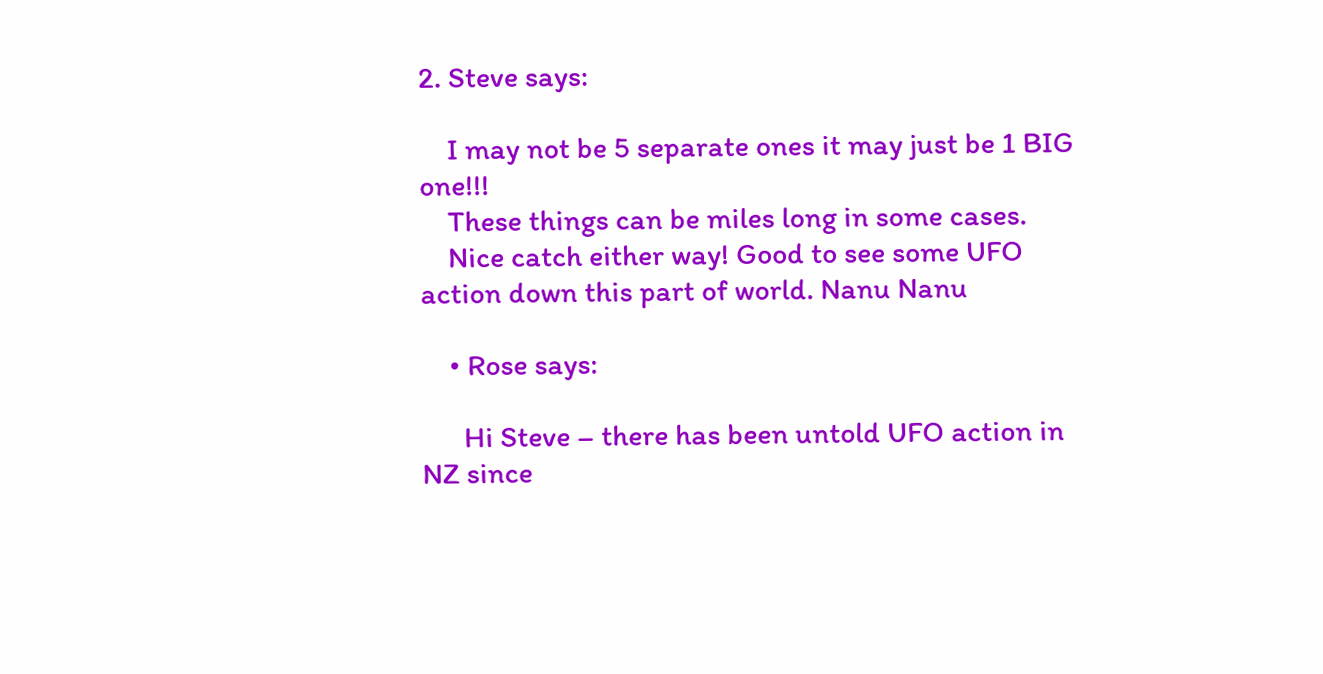2. Steve says:

    I may not be 5 separate ones it may just be 1 BIG one!!!
    These things can be miles long in some cases.
    Nice catch either way! Good to see some UFO action down this part of world. Nanu Nanu

    • Rose says:

      Hi Steve – there has been untold UFO action in NZ since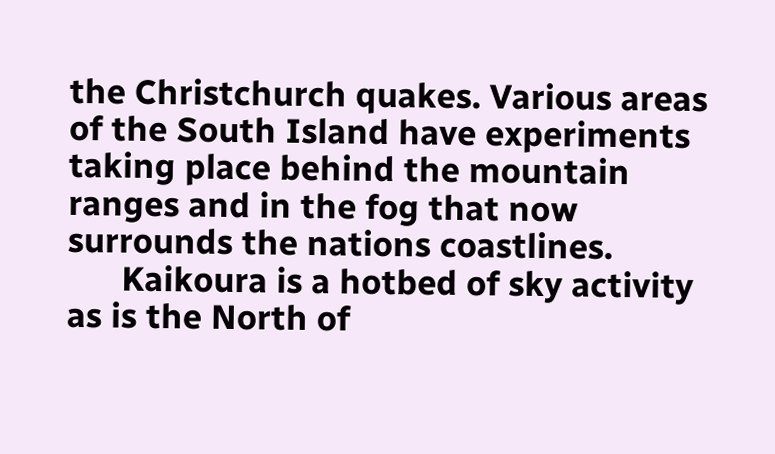the Christchurch quakes. Various areas of the South Island have experiments taking place behind the mountain ranges and in the fog that now surrounds the nations coastlines.
      Kaikoura is a hotbed of sky activity as is the North of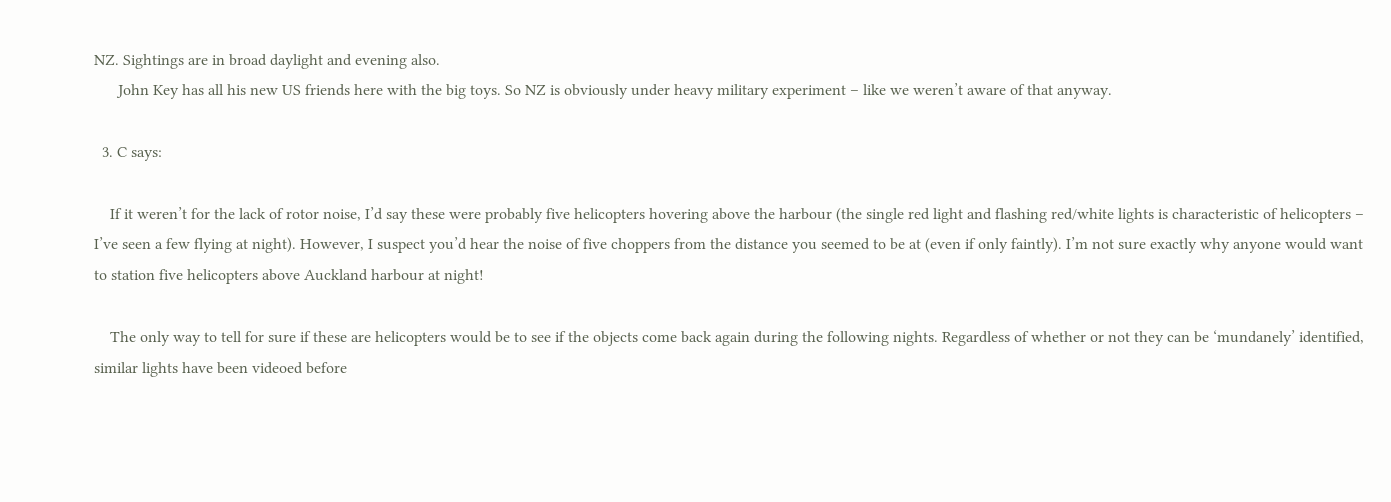NZ. Sightings are in broad daylight and evening also.
      John Key has all his new US friends here with the big toys. So NZ is obviously under heavy military experiment – like we weren’t aware of that anyway.

  3. C says:

    If it weren’t for the lack of rotor noise, I’d say these were probably five helicopters hovering above the harbour (the single red light and flashing red/white lights is characteristic of helicopters – I’ve seen a few flying at night). However, I suspect you’d hear the noise of five choppers from the distance you seemed to be at (even if only faintly). I’m not sure exactly why anyone would want to station five helicopters above Auckland harbour at night!

    The only way to tell for sure if these are helicopters would be to see if the objects come back again during the following nights. Regardless of whether or not they can be ‘mundanely’ identified, similar lights have been videoed before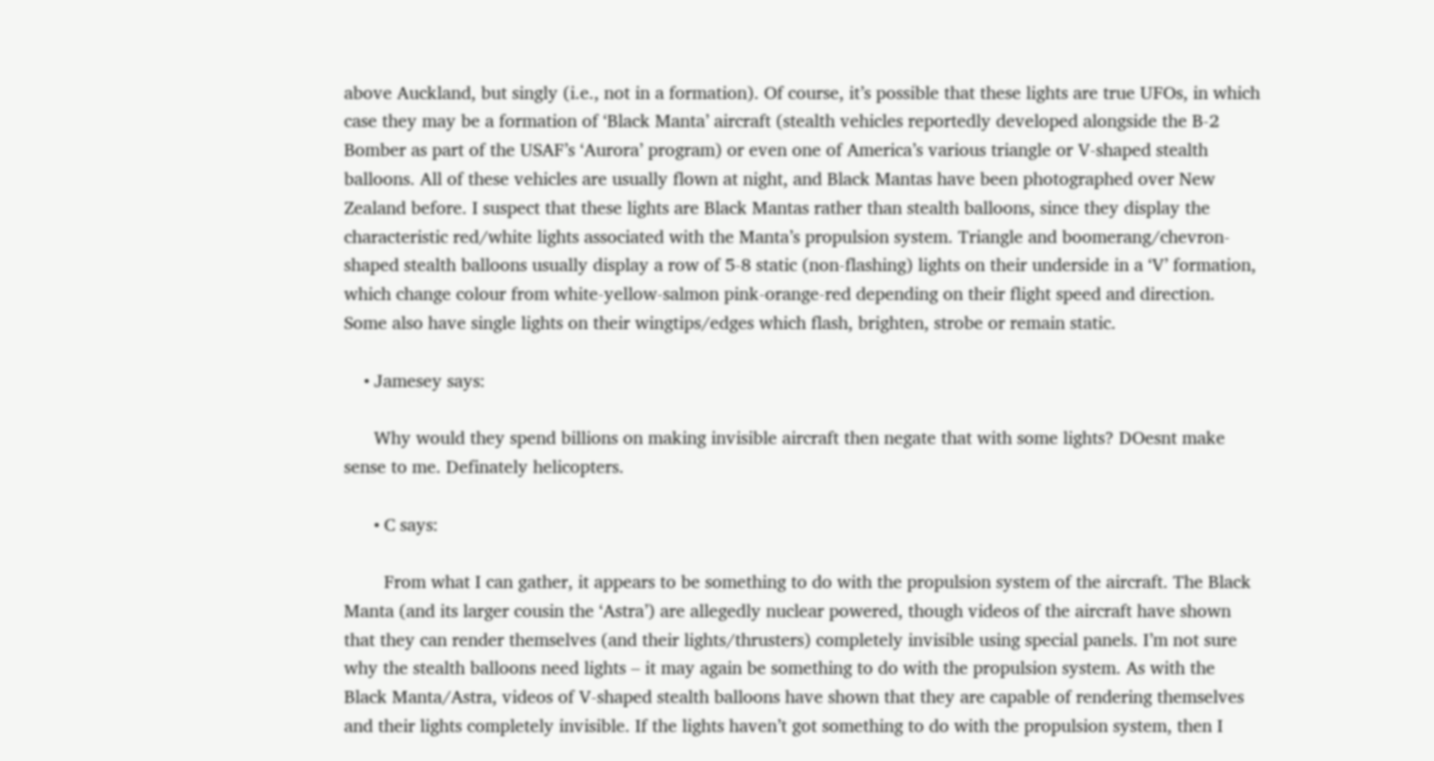above Auckland, but singly (i.e., not in a formation). Of course, it’s possible that these lights are true UFOs, in which case they may be a formation of ‘Black Manta’ aircraft (stealth vehicles reportedly developed alongside the B-2 Bomber as part of the USAF’s ‘Aurora’ program) or even one of America’s various triangle or V-shaped stealth balloons. All of these vehicles are usually flown at night, and Black Mantas have been photographed over New Zealand before. I suspect that these lights are Black Mantas rather than stealth balloons, since they display the characteristic red/white lights associated with the Manta’s propulsion system. Triangle and boomerang/chevron-shaped stealth balloons usually display a row of 5-8 static (non-flashing) lights on their underside in a ‘V’ formation, which change colour from white-yellow-salmon pink-orange-red depending on their flight speed and direction. Some also have single lights on their wingtips/edges which flash, brighten, strobe or remain static.

    • Jamesey says:

      Why would they spend billions on making invisible aircraft then negate that with some lights? DOesnt make sense to me. Definately helicopters.

      • C says:

        From what I can gather, it appears to be something to do with the propulsion system of the aircraft. The Black Manta (and its larger cousin the ‘Astra’) are allegedly nuclear powered, though videos of the aircraft have shown that they can render themselves (and their lights/thrusters) completely invisible using special panels. I’m not sure why the stealth balloons need lights – it may again be something to do with the propulsion system. As with the Black Manta/Astra, videos of V-shaped stealth balloons have shown that they are capable of rendering themselves and their lights completely invisible. If the lights haven’t got something to do with the propulsion system, then I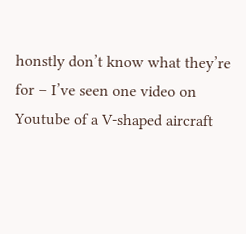honstly don’t know what they’re for – I’ve seen one video on Youtube of a V-shaped aircraft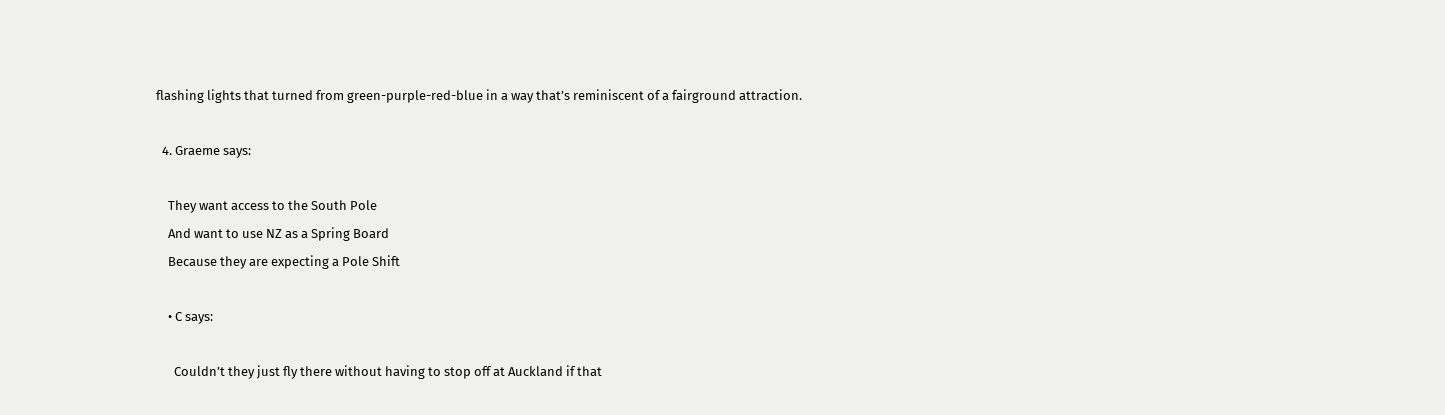flashing lights that turned from green-purple-red-blue in a way that’s reminiscent of a fairground attraction.

  4. Graeme says:

    They want access to the South Pole
    And want to use NZ as a Spring Board
    Because they are expecting a Pole Shift

    • C says:

      Couldn’t they just fly there without having to stop off at Auckland if that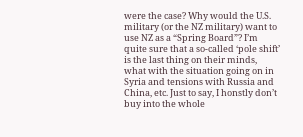were the case? Why would the U.S. military (or the NZ military) want to use NZ as a “Spring Board”? I’m quite sure that a so-called ‘pole shift’ is the last thing on their minds, what with the situation going on in Syria and tensions with Russia and China, etc. Just to say, I honstly don’t buy into the whole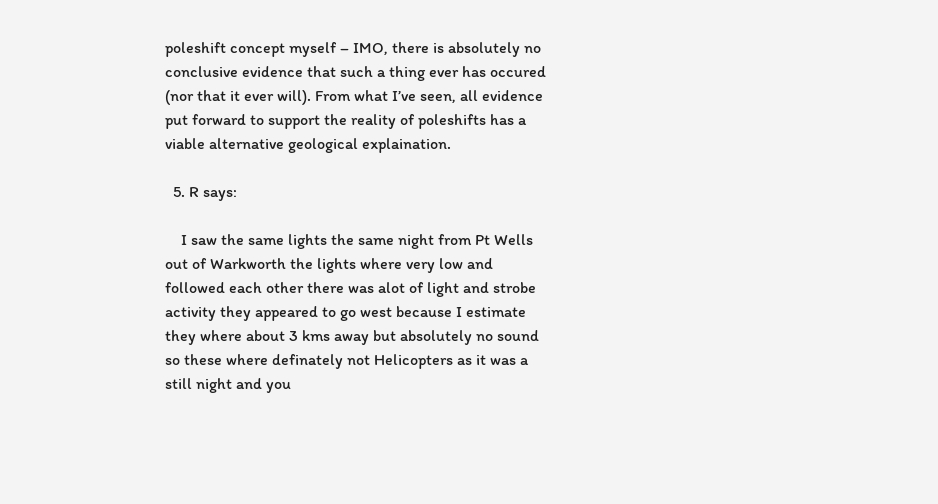poleshift concept myself – IMO, there is absolutely no conclusive evidence that such a thing ever has occured (nor that it ever will). From what I’ve seen, all evidence put forward to support the reality of poleshifts has a viable alternative geological explaination.

  5. R says:

    I saw the same lights the same night from Pt Wells out of Warkworth the lights where very low and followed each other there was alot of light and strobe activity they appeared to go west because I estimate they where about 3 kms away but absolutely no sound so these where definately not Helicopters as it was a still night and you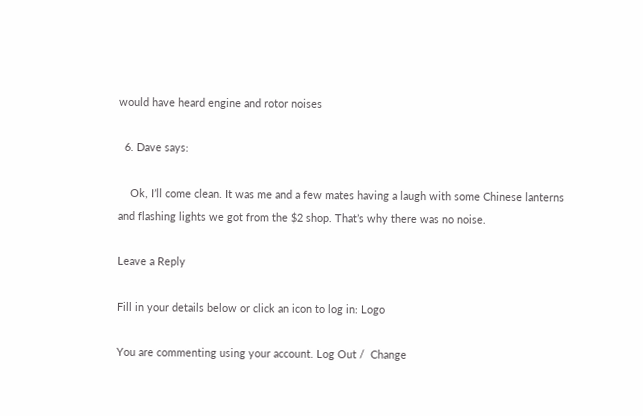would have heard engine and rotor noises

  6. Dave says:

    Ok, I’ll come clean. It was me and a few mates having a laugh with some Chinese lanterns and flashing lights we got from the $2 shop. That’s why there was no noise.

Leave a Reply

Fill in your details below or click an icon to log in: Logo

You are commenting using your account. Log Out /  Change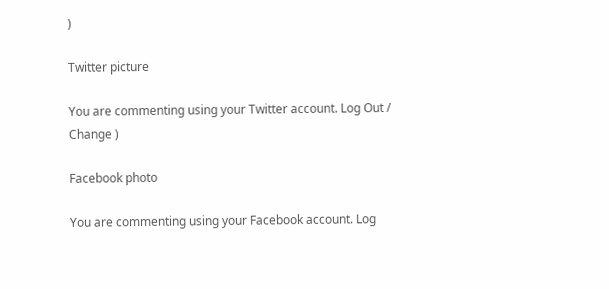)

Twitter picture

You are commenting using your Twitter account. Log Out /  Change )

Facebook photo

You are commenting using your Facebook account. Log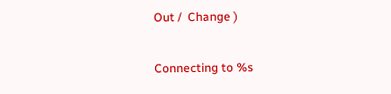Out /  Change )

Connecting to %s